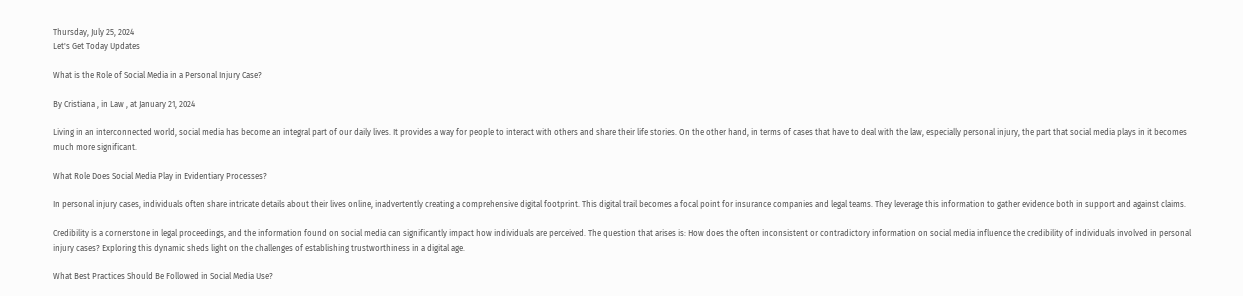Thursday, July 25, 2024
Let's Get Today Updates

What is the Role of Social Media in a Personal Injury Case?

By Cristiana , in Law , at January 21, 2024

Living in an interconnected world, social media has become an integral part of our daily lives. It provides a way for people to interact with others and share their life stories. On the other hand, in terms of cases that have to deal with the law, especially personal injury, the part that social media plays in it becomes much more significant.

What Role Does Social Media Play in Evidentiary Processes?

In personal injury cases, individuals often share intricate details about their lives online, inadvertently creating a comprehensive digital footprint. This digital trail becomes a focal point for insurance companies and legal teams. They leverage this information to gather evidence both in support and against claims.

Credibility is a cornerstone in legal proceedings, and the information found on social media can significantly impact how individuals are perceived. The question that arises is: How does the often inconsistent or contradictory information on social media influence the credibility of individuals involved in personal injury cases? Exploring this dynamic sheds light on the challenges of establishing trustworthiness in a digital age.

What Best Practices Should Be Followed in Social Media Use?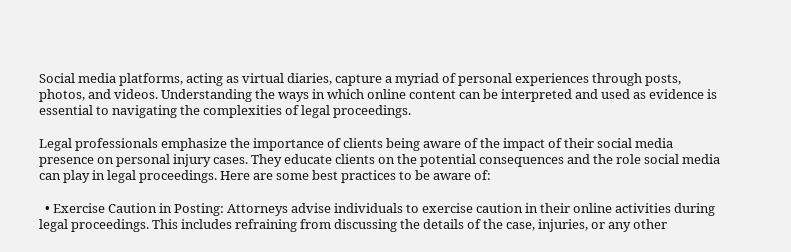Social media platforms, acting as virtual diaries, capture a myriad of personal experiences through posts, photos, and videos. Understanding the ways in which online content can be interpreted and used as evidence is essential to navigating the complexities of legal proceedings.

Legal professionals emphasize the importance of clients being aware of the impact of their social media presence on personal injury cases. They educate clients on the potential consequences and the role social media can play in legal proceedings. Here are some best practices to be aware of:

  • Exercise Caution in Posting: Attorneys advise individuals to exercise caution in their online activities during legal proceedings. This includes refraining from discussing the details of the case, injuries, or any other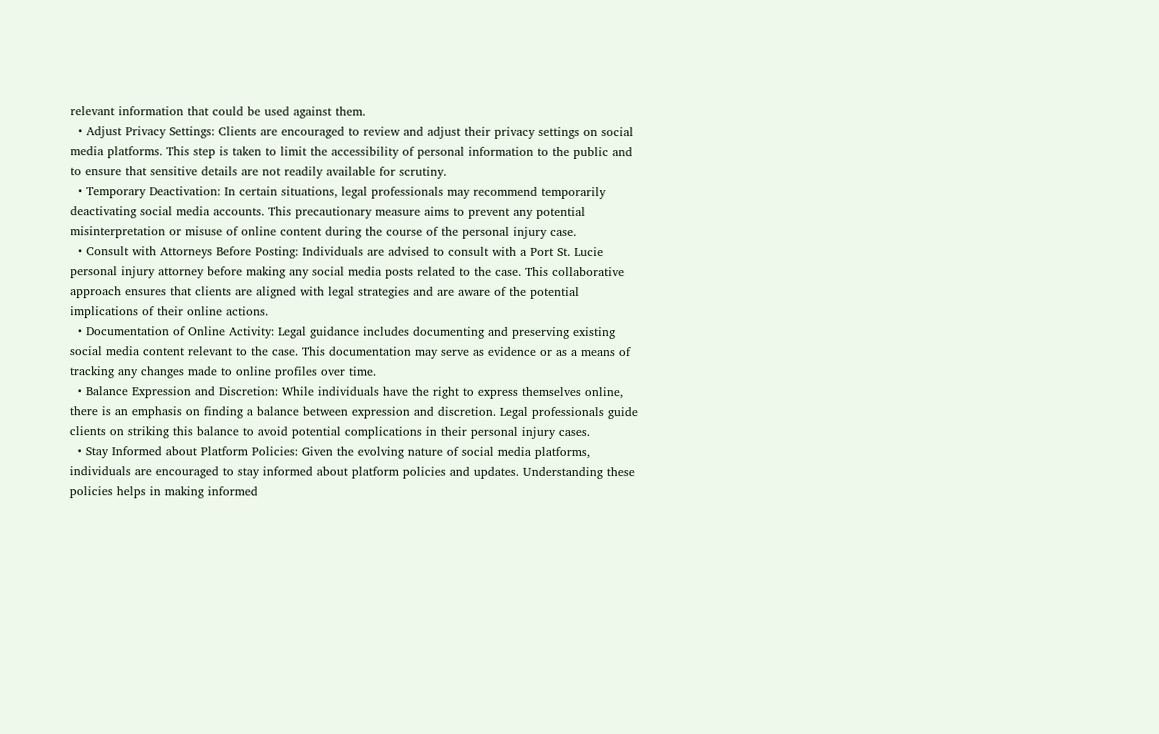relevant information that could be used against them.
  • Adjust Privacy Settings: Clients are encouraged to review and adjust their privacy settings on social media platforms. This step is taken to limit the accessibility of personal information to the public and to ensure that sensitive details are not readily available for scrutiny.
  • Temporary Deactivation: In certain situations, legal professionals may recommend temporarily deactivating social media accounts. This precautionary measure aims to prevent any potential misinterpretation or misuse of online content during the course of the personal injury case.
  • Consult with Attorneys Before Posting: Individuals are advised to consult with a Port St. Lucie personal injury attorney before making any social media posts related to the case. This collaborative approach ensures that clients are aligned with legal strategies and are aware of the potential implications of their online actions.
  • Documentation of Online Activity: Legal guidance includes documenting and preserving existing social media content relevant to the case. This documentation may serve as evidence or as a means of tracking any changes made to online profiles over time.
  • Balance Expression and Discretion: While individuals have the right to express themselves online, there is an emphasis on finding a balance between expression and discretion. Legal professionals guide clients on striking this balance to avoid potential complications in their personal injury cases.
  • Stay Informed about Platform Policies: Given the evolving nature of social media platforms, individuals are encouraged to stay informed about platform policies and updates. Understanding these policies helps in making informed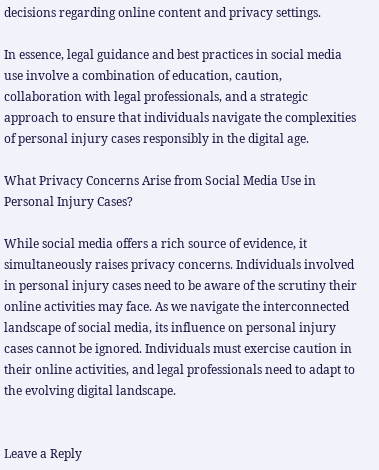decisions regarding online content and privacy settings.

In essence, legal guidance and best practices in social media use involve a combination of education, caution, collaboration with legal professionals, and a strategic approach to ensure that individuals navigate the complexities of personal injury cases responsibly in the digital age.

What Privacy Concerns Arise from Social Media Use in Personal Injury Cases?

While social media offers a rich source of evidence, it simultaneously raises privacy concerns. Individuals involved in personal injury cases need to be aware of the scrutiny their online activities may face. As we navigate the interconnected landscape of social media, its influence on personal injury cases cannot be ignored. Individuals must exercise caution in their online activities, and legal professionals need to adapt to the evolving digital landscape.


Leave a Reply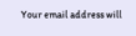Your email address will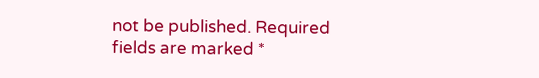not be published. Required fields are marked *